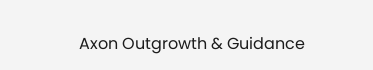Axon Outgrowth & Guidance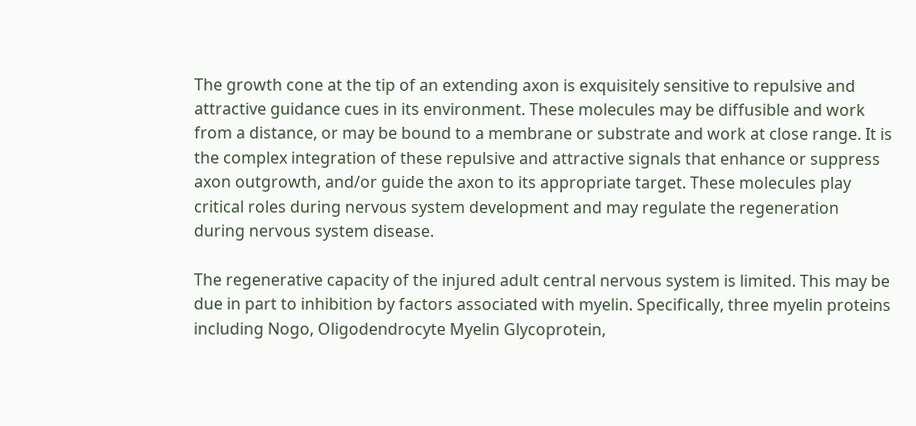The growth cone at the tip of an extending axon is exquisitely sensitive to repulsive and attractive guidance cues in its environment. These molecules may be diffusible and work from a distance, or may be bound to a membrane or substrate and work at close range. It is the complex integration of these repulsive and attractive signals that enhance or suppress axon outgrowth, and/or guide the axon to its appropriate target. These molecules play critical roles during nervous system development and may regulate the regeneration during nervous system disease.

The regenerative capacity of the injured adult central nervous system is limited. This may be due in part to inhibition by factors associated with myelin. Specifically, three myelin proteins including Nogo, Oligodendrocyte Myelin Glycoprotein,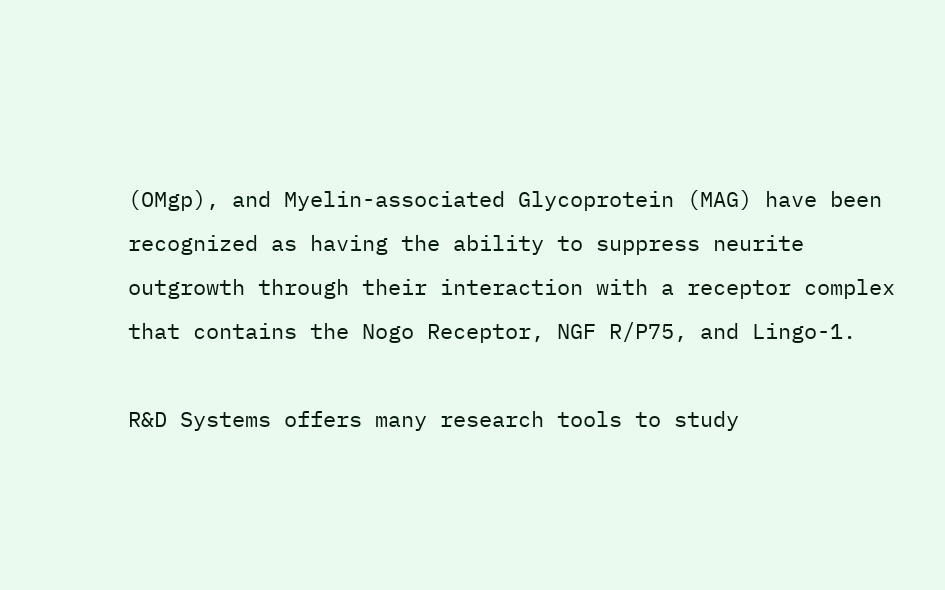(OMgp), and Myelin-associated Glycoprotein (MAG) have been recognized as having the ability to suppress neurite outgrowth through their interaction with a receptor complex that contains the Nogo Receptor, NGF R/P75, and Lingo-1.

R&D Systems offers many research tools to study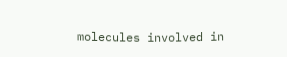molecules involved in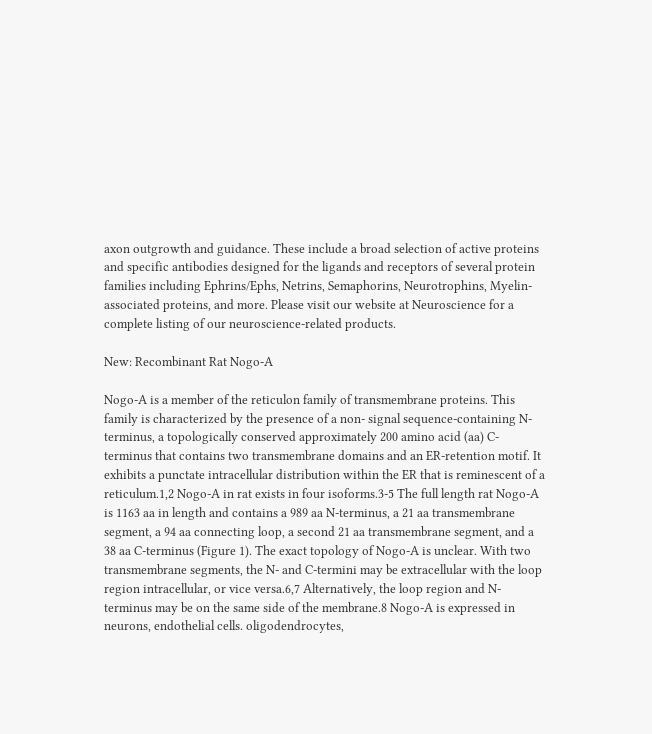axon outgrowth and guidance. These include a broad selection of active proteins and specific antibodies designed for the ligands and receptors of several protein families including Ephrins/Ephs, Netrins, Semaphorins, Neurotrophins, Myelin-associated proteins, and more. Please visit our website at Neuroscience for a complete listing of our neuroscience-related products.

New: Recombinant Rat Nogo-A

Nogo-A is a member of the reticulon family of transmembrane proteins. This family is characterized by the presence of a non- signal sequence-containing N-terminus, a topologically conserved approximately 200 amino acid (aa) C-terminus that contains two transmembrane domains and an ER-retention motif. It exhibits a punctate intracellular distribution within the ER that is reminescent of a reticulum.1,2 Nogo-A in rat exists in four isoforms.3-5 The full length rat Nogo-A is 1163 aa in length and contains a 989 aa N-terminus, a 21 aa transmembrane segment, a 94 aa connecting loop, a second 21 aa transmembrane segment, and a 38 aa C-terminus (Figure 1). The exact topology of Nogo-A is unclear. With two transmembrane segments, the N- and C-termini may be extracellular with the loop region intracellular, or vice versa.6,7 Alternatively, the loop region and N-terminus may be on the same side of the membrane.8 Nogo-A is expressed in neurons, endothelial cells. oligodendrocytes,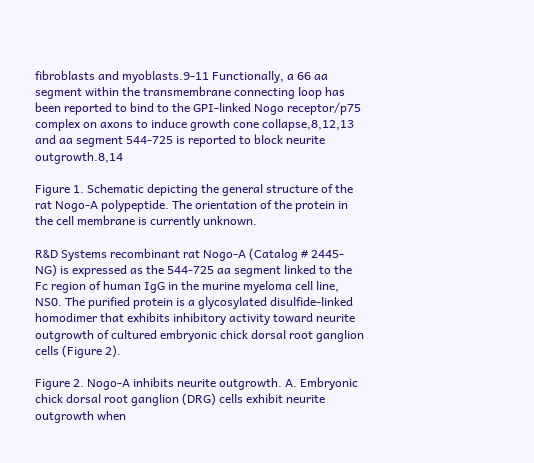fibroblasts and myoblasts.9-11 Functionally, a 66 aa segment within the transmembrane connecting loop has been reported to bind to the GPI-linked Nogo receptor/p75 complex on axons to induce growth cone collapse,8,12,13 and aa segment 544-725 is reported to block neurite outgrowth.8,14

Figure 1. Schematic depicting the general structure of the rat Nogo-A polypeptide. The orientation of the protein in the cell membrane is currently unknown.

R&D Systems recombinant rat Nogo-A (Catalog # 2445-NG) is expressed as the 544-725 aa segment linked to the Fc region of human IgG in the murine myeloma cell line, NS0. The purified protein is a glycosylated disulfide-linked homodimer that exhibits inhibitory activity toward neurite outgrowth of cultured embryonic chick dorsal root ganglion cells (Figure 2).

Figure 2. Nogo-A inhibits neurite outgrowth. A. Embryonic chick dorsal root ganglion (DRG) cells exhibit neurite outgrowth when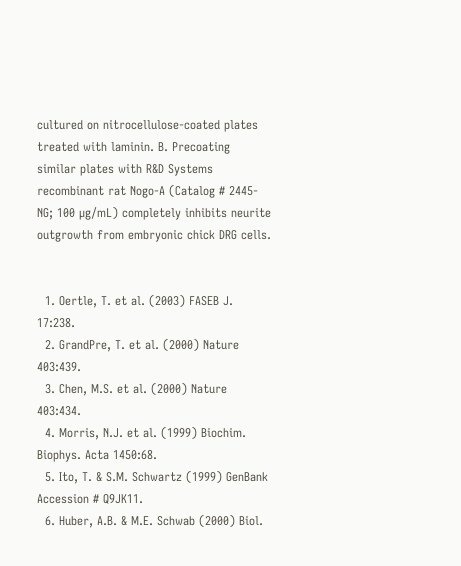cultured on nitrocellulose-coated plates treated with laminin. B. Precoating similar plates with R&D Systems recombinant rat Nogo-A (Catalog # 2445-NG; 100 µg/mL) completely inhibits neurite outgrowth from embryonic chick DRG cells.


  1. Oertle, T. et al. (2003) FASEB J. 17:238.
  2. GrandPre, T. et al. (2000) Nature 403:439.
  3. Chen, M.S. et al. (2000) Nature 403:434.
  4. Morris, N.J. et al. (1999) Biochim. Biophys. Acta 1450:68.
  5. Ito, T. & S.M. Schwartz (1999) GenBank Accession # Q9JK11.
  6. Huber, A.B. & M.E. Schwab (2000) Biol.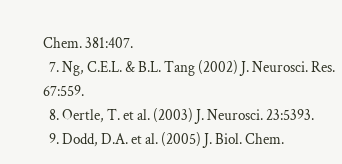Chem. 381:407.
  7. Ng, C.E.L. & B.L. Tang (2002) J. Neurosci. Res. 67:559.
  8. Oertle, T. et al. (2003) J. Neurosci. 23:5393.
  9. Dodd, D.A. et al. (2005) J. Biol. Chem.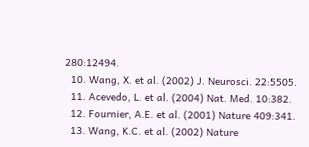280:12494.
  10. Wang, X. et al. (2002) J. Neurosci. 22:5505.
  11. Acevedo, L. et al. (2004) Nat. Med. 10:382.
  12. Fournier, A.E. et al. (2001) Nature 409:341.
  13. Wang, K.C. et al. (2002) Nature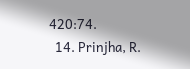420:74.
  14. Prinjha, R.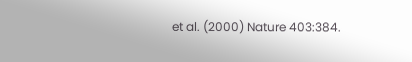et al. (2000) Nature 403:384.